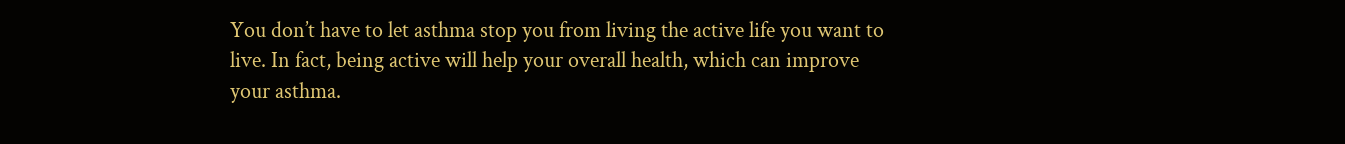You don’t have to let asthma stop you from living the active life you want to live. In fact, being active will help your overall health, which can improve your asthma.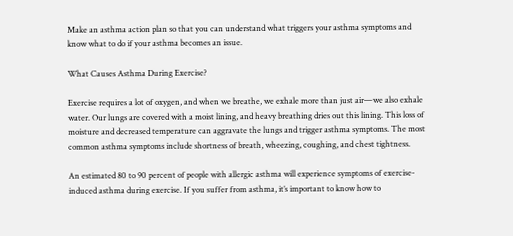Make an asthma action plan so that you can understand what triggers your asthma symptoms and know what to do if your asthma becomes an issue.

What Causes Asthma During Exercise?

Exercise requires a lot of oxygen, and when we breathe, we exhale more than just air—we also exhale water. Our lungs are covered with a moist lining, and heavy breathing dries out this lining. This loss of moisture and decreased temperature can aggravate the lungs and trigger asthma symptoms. The most common asthma symptoms include shortness of breath, wheezing, coughing, and chest tightness.

An estimated 80 to 90 percent of people with allergic asthma will experience symptoms of exercise-induced asthma during exercise. If you suffer from asthma, it’s important to know how to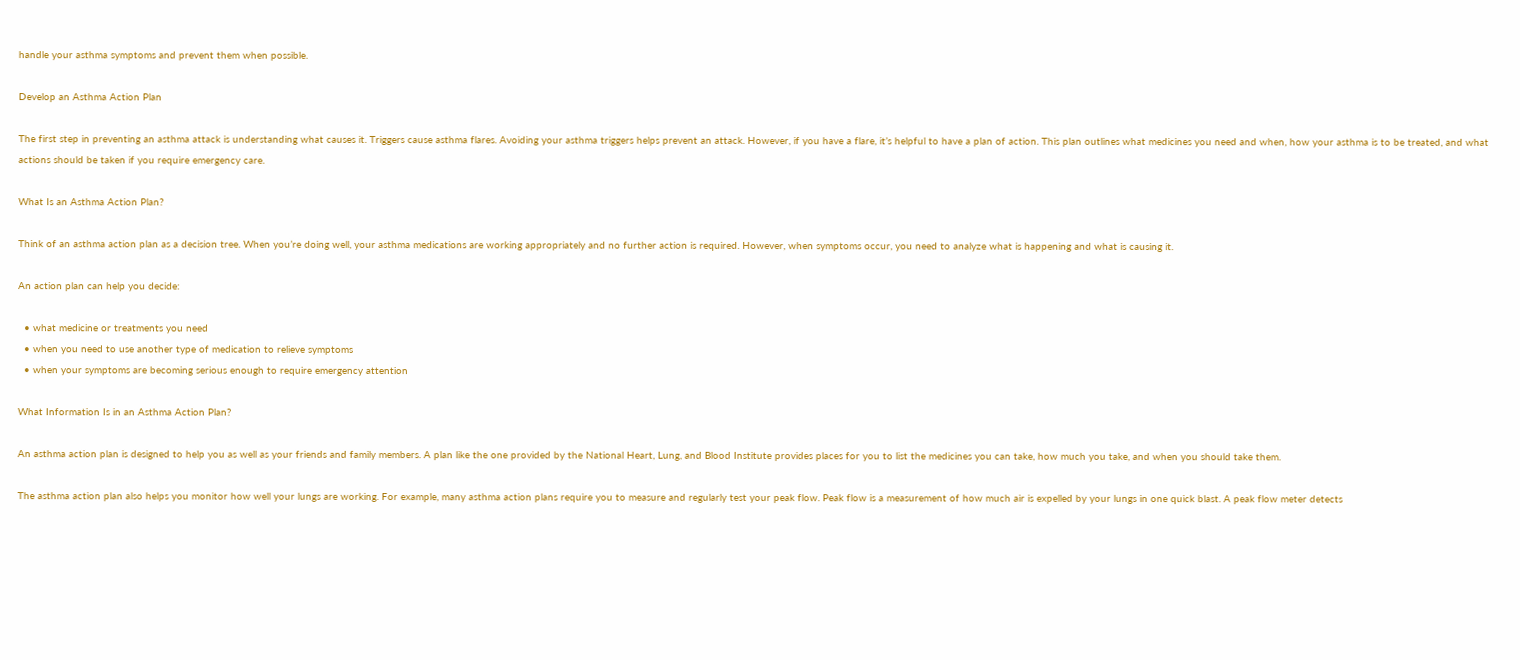handle your asthma symptoms and prevent them when possible.

Develop an Asthma Action Plan

The first step in preventing an asthma attack is understanding what causes it. Triggers cause asthma flares. Avoiding your asthma triggers helps prevent an attack. However, if you have a flare, it’s helpful to have a plan of action. This plan outlines what medicines you need and when, how your asthma is to be treated, and what actions should be taken if you require emergency care.

What Is an Asthma Action Plan?

Think of an asthma action plan as a decision tree. When you’re doing well, your asthma medications are working appropriately and no further action is required. However, when symptoms occur, you need to analyze what is happening and what is causing it.

An action plan can help you decide:

  • what medicine or treatments you need
  • when you need to use another type of medication to relieve symptoms
  • when your symptoms are becoming serious enough to require emergency attention

What Information Is in an Asthma Action Plan?

An asthma action plan is designed to help you as well as your friends and family members. A plan like the one provided by the National Heart, Lung, and Blood Institute provides places for you to list the medicines you can take, how much you take, and when you should take them.

The asthma action plan also helps you monitor how well your lungs are working. For example, many asthma action plans require you to measure and regularly test your peak flow. Peak flow is a measurement of how much air is expelled by your lungs in one quick blast. A peak flow meter detects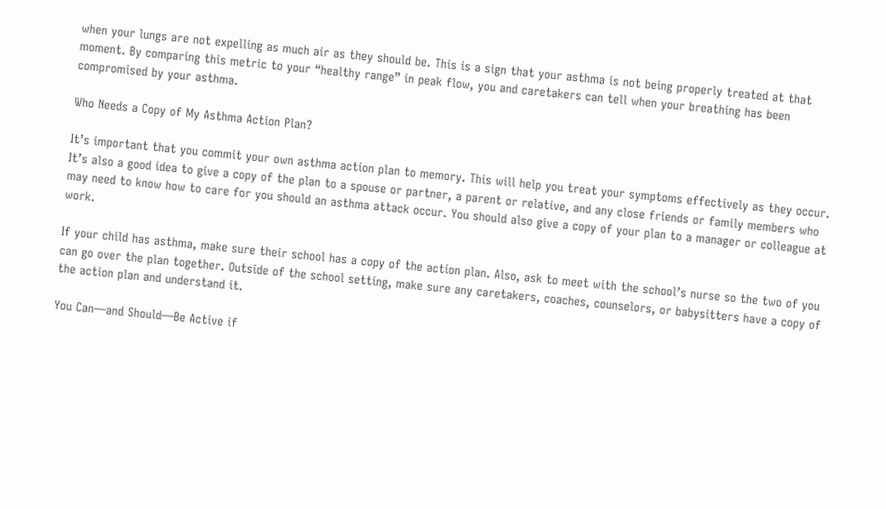when your lungs are not expelling as much air as they should be. This is a sign that your asthma is not being properly treated at that moment. By comparing this metric to your “healthy range” in peak flow, you and caretakers can tell when your breathing has been compromised by your asthma.

Who Needs a Copy of My Asthma Action Plan?

It’s important that you commit your own asthma action plan to memory. This will help you treat your symptoms effectively as they occur. It’s also a good idea to give a copy of the plan to a spouse or partner, a parent or relative, and any close friends or family members who may need to know how to care for you should an asthma attack occur. You should also give a copy of your plan to a manager or colleague at work.

If your child has asthma, make sure their school has a copy of the action plan. Also, ask to meet with the school’s nurse so the two of you can go over the plan together. Outside of the school setting, make sure any caretakers, coaches, counselors, or babysitters have a copy of the action plan and understand it.

You Can—and Should—Be Active if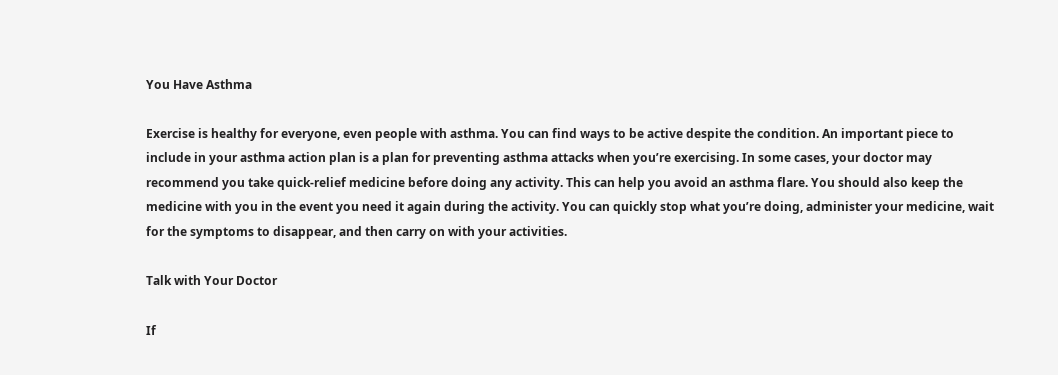You Have Asthma

Exercise is healthy for everyone, even people with asthma. You can find ways to be active despite the condition. An important piece to include in your asthma action plan is a plan for preventing asthma attacks when you’re exercising. In some cases, your doctor may recommend you take quick-relief medicine before doing any activity. This can help you avoid an asthma flare. You should also keep the medicine with you in the event you need it again during the activity. You can quickly stop what you’re doing, administer your medicine, wait for the symptoms to disappear, and then carry on with your activities.

Talk with Your Doctor

If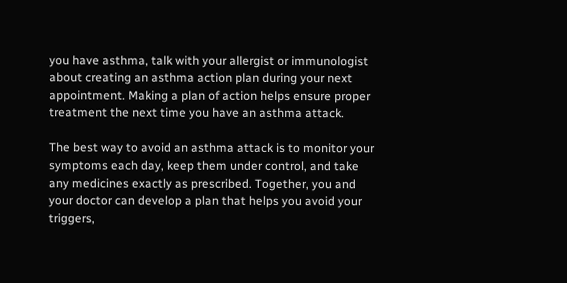you have asthma, talk with your allergist or immunologist about creating an asthma action plan during your next appointment. Making a plan of action helps ensure proper treatment the next time you have an asthma attack.

The best way to avoid an asthma attack is to monitor your symptoms each day, keep them under control, and take any medicines exactly as prescribed. Together, you and your doctor can develop a plan that helps you avoid your triggers,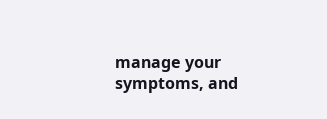manage your symptoms, and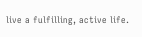live a fulfilling, active life.